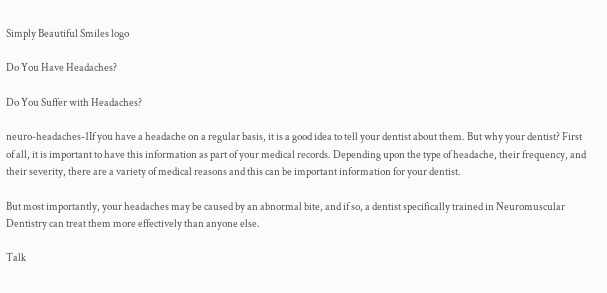Simply Beautiful Smiles logo

Do You Have Headaches?

Do You Suffer with Headaches?

neuro-headaches-1If you have a headache on a regular basis, it is a good idea to tell your dentist about them. But why your dentist? First of all, it is important to have this information as part of your medical records. Depending upon the type of headache, their frequency, and their severity, there are a variety of medical reasons and this can be important information for your dentist.

But most importantly, your headaches may be caused by an abnormal bite, and if so, a dentist specifically trained in Neuromuscular Dentistry can treat them more effectively than anyone else.

Talk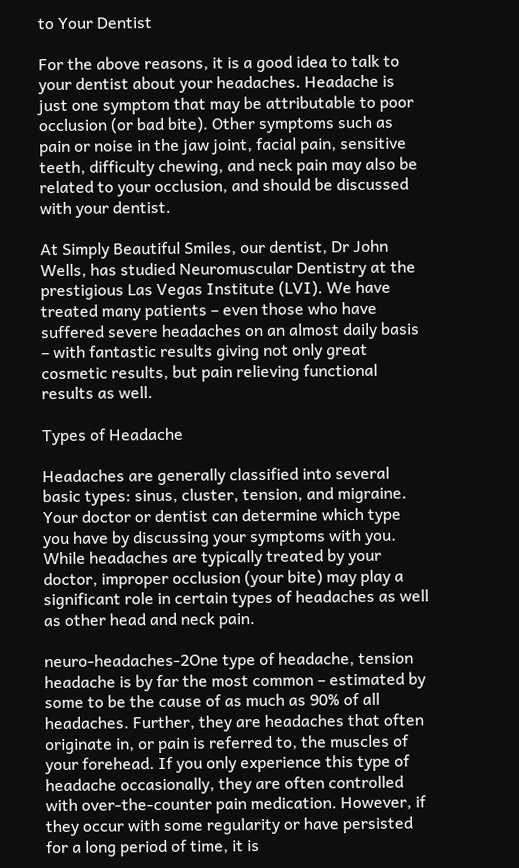to Your Dentist

For the above reasons, it is a good idea to talk to your dentist about your headaches. Headache is just one symptom that may be attributable to poor occlusion (or bad bite). Other symptoms such as pain or noise in the jaw joint, facial pain, sensitive teeth, difficulty chewing, and neck pain may also be related to your occlusion, and should be discussed with your dentist.

At Simply Beautiful Smiles, our dentist, Dr John Wells, has studied Neuromuscular Dentistry at the prestigious Las Vegas Institute (LVI). We have treated many patients – even those who have suffered severe headaches on an almost daily basis – with fantastic results giving not only great cosmetic results, but pain relieving functional results as well.

Types of Headache

Headaches are generally classified into several basic types: sinus, cluster, tension, and migraine. Your doctor or dentist can determine which type you have by discussing your symptoms with you. While headaches are typically treated by your doctor, improper occlusion (your bite) may play a significant role in certain types of headaches as well as other head and neck pain.

neuro-headaches-2One type of headache, tension headache is by far the most common – estimated by some to be the cause of as much as 90% of all headaches. Further, they are headaches that often originate in, or pain is referred to, the muscles of your forehead. If you only experience this type of headache occasionally, they are often controlled with over-the-counter pain medication. However, if they occur with some regularity or have persisted for a long period of time, it is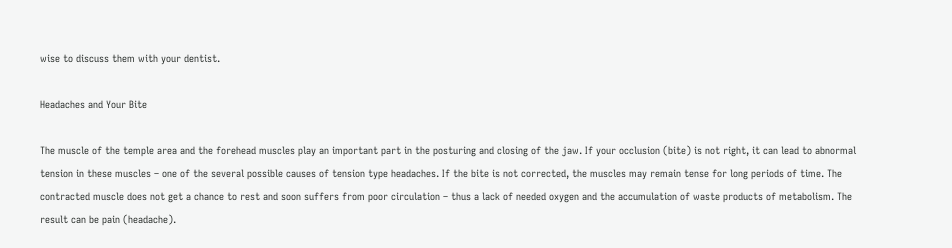wise to discuss them with your dentist.

Headaches and Your Bite

The muscle of the temple area and the forehead muscles play an important part in the posturing and closing of the jaw. If your occlusion (bite) is not right, it can lead to abnormal tension in these muscles – one of the several possible causes of tension type headaches. If the bite is not corrected, the muscles may remain tense for long periods of time. The contracted muscle does not get a chance to rest and soon suffers from poor circulation – thus a lack of needed oxygen and the accumulation of waste products of metabolism. The result can be pain (headache).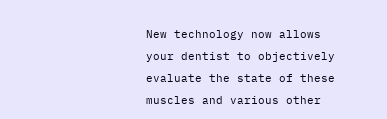New technology now allows your dentist to objectively evaluate the state of these muscles and various other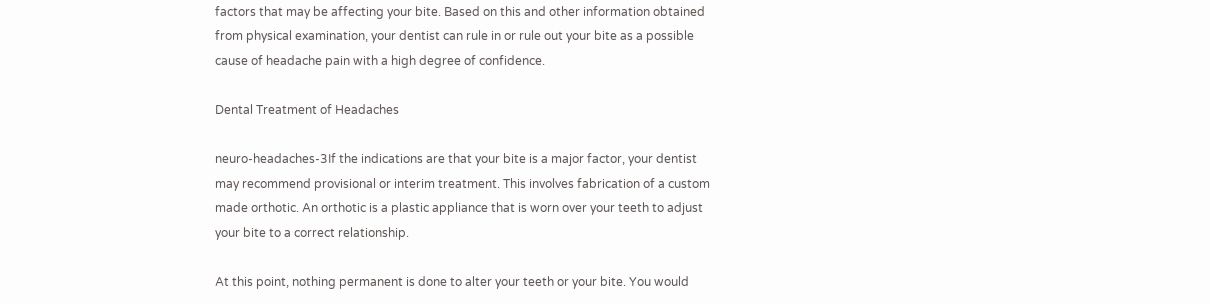factors that may be affecting your bite. Based on this and other information obtained from physical examination, your dentist can rule in or rule out your bite as a possible cause of headache pain with a high degree of confidence.

Dental Treatment of Headaches

neuro-headaches-3If the indications are that your bite is a major factor, your dentist may recommend provisional or interim treatment. This involves fabrication of a custom made orthotic. An orthotic is a plastic appliance that is worn over your teeth to adjust your bite to a correct relationship.

At this point, nothing permanent is done to alter your teeth or your bite. You would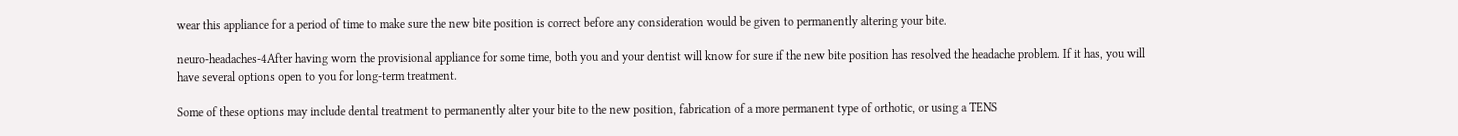wear this appliance for a period of time to make sure the new bite position is correct before any consideration would be given to permanently altering your bite.

neuro-headaches-4After having worn the provisional appliance for some time, both you and your dentist will know for sure if the new bite position has resolved the headache problem. If it has, you will have several options open to you for long-term treatment.

Some of these options may include dental treatment to permanently alter your bite to the new position, fabrication of a more permanent type of orthotic, or using a TENS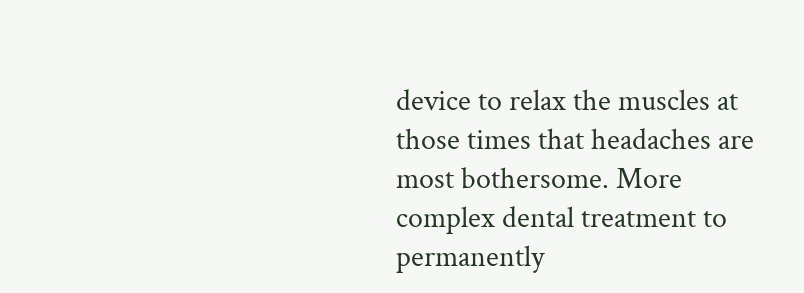device to relax the muscles at those times that headaches are most bothersome. More complex dental treatment to permanently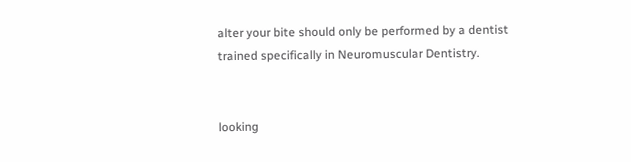alter your bite should only be performed by a dentist trained specifically in Neuromuscular Dentistry.


looking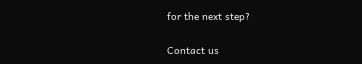for the next step?

Contact us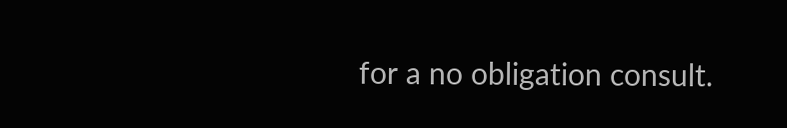for a no obligation consult.